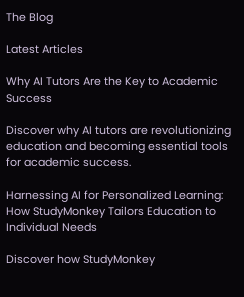The Blog

Latest Articles

Why AI Tutors Are the Key to Academic Success

Discover why AI tutors are revolutionizing education and becoming essential tools for academic success.

Harnessing AI for Personalized Learning: How StudyMonkey Tailors Education to Individual Needs

Discover how StudyMonkey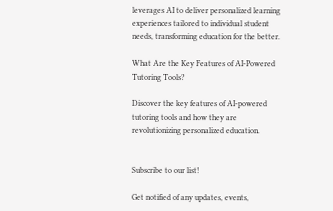leverages AI to deliver personalized learning experiences tailored to individual student needs, transforming education for the better.

What Are the Key Features of AI-Powered Tutoring Tools?

Discover the key features of AI-powered tutoring tools and how they are revolutionizing personalized education.


Subscribe to our list!

Get notified of any updates, events,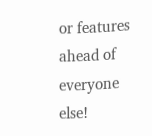or features ahead of everyone else!